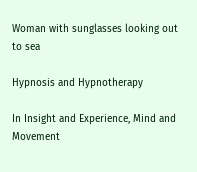Woman with sunglasses looking out to sea

Hypnosis and Hypnotherapy

In Insight and Experience, Mind and Movement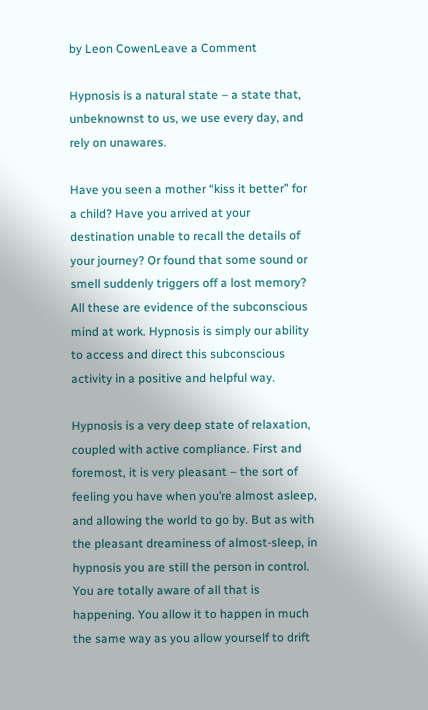by Leon CowenLeave a Comment

Hypnosis is a natural state – a state that, unbeknownst to us, we use every day, and rely on unawares.

Have you seen a mother “kiss it better” for a child? Have you arrived at your destination unable to recall the details of your journey? Or found that some sound or smell suddenly triggers off a lost memory? All these are evidence of the subconscious mind at work. Hypnosis is simply our ability to access and direct this subconscious activity in a positive and helpful way.

Hypnosis is a very deep state of relaxation, coupled with active compliance. First and foremost, it is very pleasant – the sort of feeling you have when you’re almost asleep, and allowing the world to go by. But as with the pleasant dreaminess of almost-sleep, in hypnosis you are still the person in control. You are totally aware of all that is happening. You allow it to happen in much the same way as you allow yourself to drift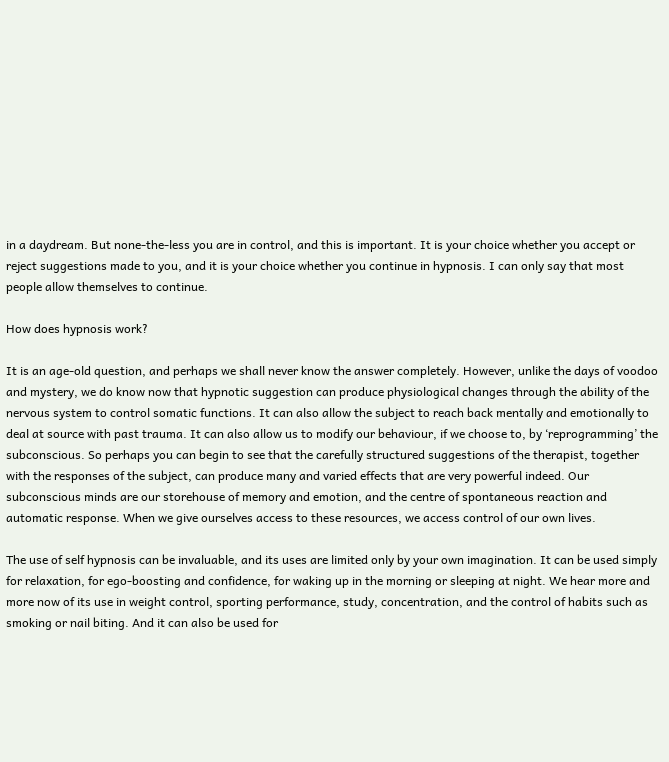in a daydream. But none-the-less you are in control, and this is important. It is your choice whether you accept or reject suggestions made to you, and it is your choice whether you continue in hypnosis. I can only say that most people allow themselves to continue.

How does hypnosis work?

It is an age-old question, and perhaps we shall never know the answer completely. However, unlike the days of voodoo and mystery, we do know now that hypnotic suggestion can produce physiological changes through the ability of the nervous system to control somatic functions. It can also allow the subject to reach back mentally and emotionally to deal at source with past trauma. It can also allow us to modify our behaviour, if we choose to, by ‘reprogramming’ the subconscious. So perhaps you can begin to see that the carefully structured suggestions of the therapist, together with the responses of the subject, can produce many and varied effects that are very powerful indeed. Our subconscious minds are our storehouse of memory and emotion, and the centre of spontaneous reaction and automatic response. When we give ourselves access to these resources, we access control of our own lives.

The use of self hypnosis can be invaluable, and its uses are limited only by your own imagination. It can be used simply for relaxation, for ego-boosting and confidence, for waking up in the morning or sleeping at night. We hear more and more now of its use in weight control, sporting performance, study, concentration, and the control of habits such as smoking or nail biting. And it can also be used for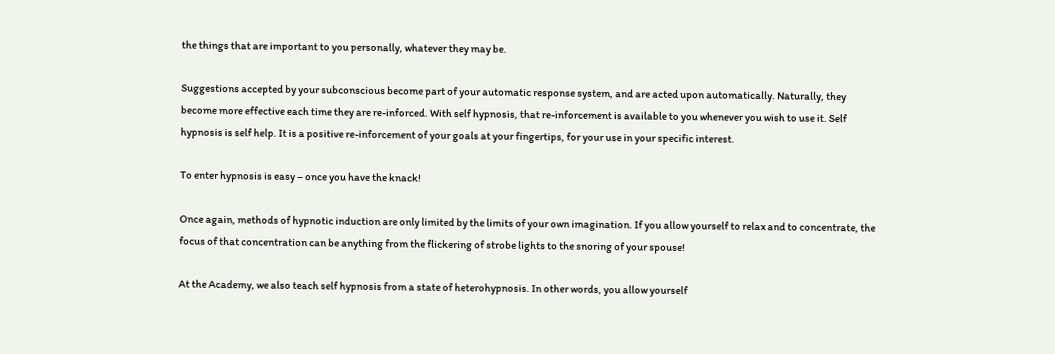the things that are important to you personally, whatever they may be.

Suggestions accepted by your subconscious become part of your automatic response system, and are acted upon automatically. Naturally, they become more effective each time they are re-inforced. With self hypnosis, that re-inforcement is available to you whenever you wish to use it. Self hypnosis is self help. It is a positive re-inforcement of your goals at your fingertips, for your use in your specific interest.

To enter hypnosis is easy – once you have the knack!

Once again, methods of hypnotic induction are only limited by the limits of your own imagination. If you allow yourself to relax and to concentrate, the focus of that concentration can be anything from the flickering of strobe lights to the snoring of your spouse!

At the Academy, we also teach self hypnosis from a state of heterohypnosis. In other words, you allow yourself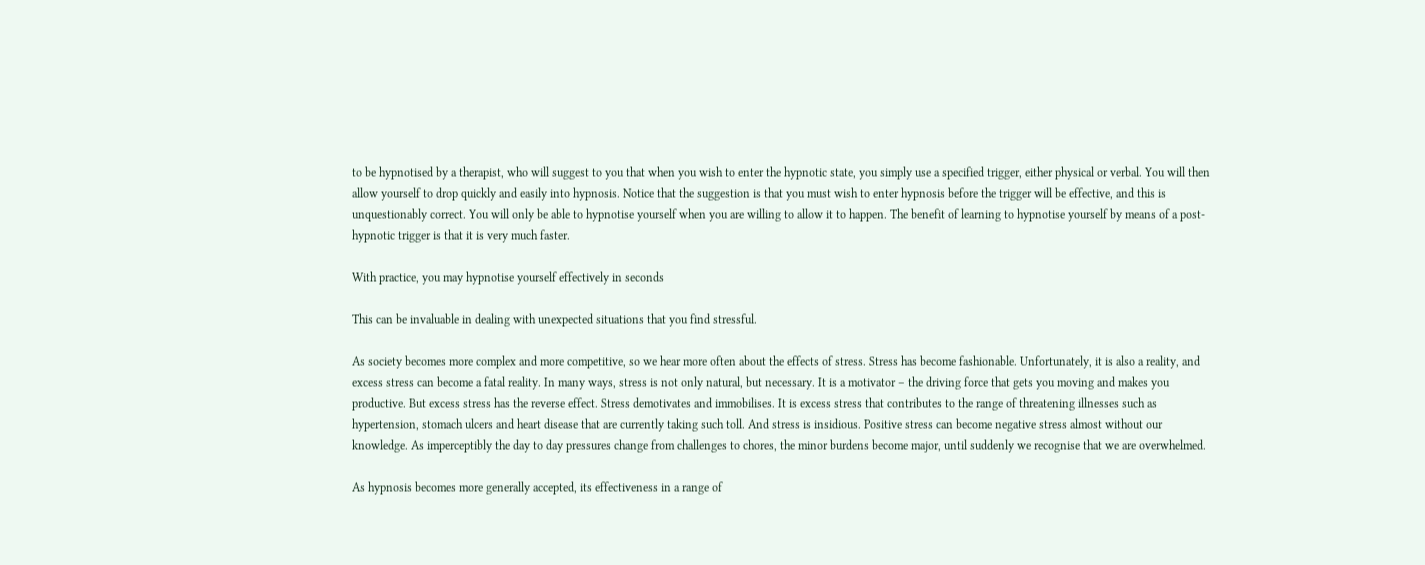to be hypnotised by a therapist, who will suggest to you that when you wish to enter the hypnotic state, you simply use a specified trigger, either physical or verbal. You will then allow yourself to drop quickly and easily into hypnosis. Notice that the suggestion is that you must wish to enter hypnosis before the trigger will be effective, and this is unquestionably correct. You will only be able to hypnotise yourself when you are willing to allow it to happen. The benefit of learning to hypnotise yourself by means of a post-hypnotic trigger is that it is very much faster.

With practice, you may hypnotise yourself effectively in seconds

This can be invaluable in dealing with unexpected situations that you find stressful.

As society becomes more complex and more competitive, so we hear more often about the effects of stress. Stress has become fashionable. Unfortunately, it is also a reality, and excess stress can become a fatal reality. In many ways, stress is not only natural, but necessary. It is a motivator – the driving force that gets you moving and makes you productive. But excess stress has the reverse effect. Stress demotivates and immobilises. It is excess stress that contributes to the range of threatening illnesses such as hypertension, stomach ulcers and heart disease that are currently taking such toll. And stress is insidious. Positive stress can become negative stress almost without our knowledge. As imperceptibly the day to day pressures change from challenges to chores, the minor burdens become major, until suddenly we recognise that we are overwhelmed.

As hypnosis becomes more generally accepted, its effectiveness in a range of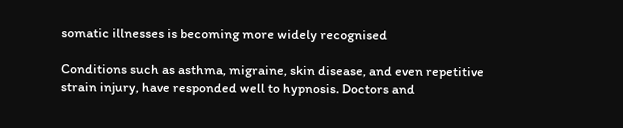somatic illnesses is becoming more widely recognised

Conditions such as asthma, migraine, skin disease, and even repetitive strain injury, have responded well to hypnosis. Doctors and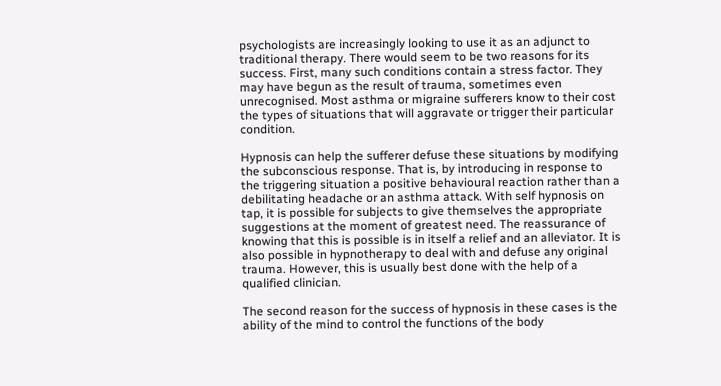psychologists are increasingly looking to use it as an adjunct to traditional therapy. There would seem to be two reasons for its success. First, many such conditions contain a stress factor. They may have begun as the result of trauma, sometimes even unrecognised. Most asthma or migraine sufferers know to their cost the types of situations that will aggravate or trigger their particular condition.

Hypnosis can help the sufferer defuse these situations by modifying the subconscious response. That is, by introducing in response to the triggering situation a positive behavioural reaction rather than a debilitating headache or an asthma attack. With self hypnosis on tap, it is possible for subjects to give themselves the appropriate suggestions at the moment of greatest need. The reassurance of knowing that this is possible is in itself a relief and an alleviator. It is also possible in hypnotherapy to deal with and defuse any original trauma. However, this is usually best done with the help of a qualified clinician.

The second reason for the success of hypnosis in these cases is the ability of the mind to control the functions of the body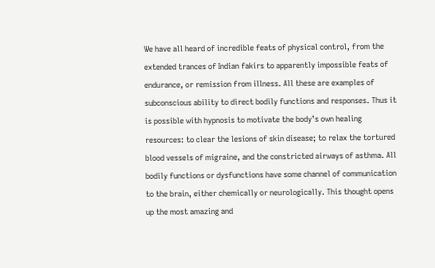We have all heard of incredible feats of physical control, from the extended trances of Indian fakirs to apparently impossible feats of endurance, or remission from illness. All these are examples of subconscious ability to direct bodily functions and responses. Thus it is possible with hypnosis to motivate the body’s own healing resources: to clear the lesions of skin disease; to relax the tortured blood vessels of migraine, and the constricted airways of asthma. All bodily functions or dysfunctions have some channel of communication to the brain, either chemically or neurologically. This thought opens up the most amazing and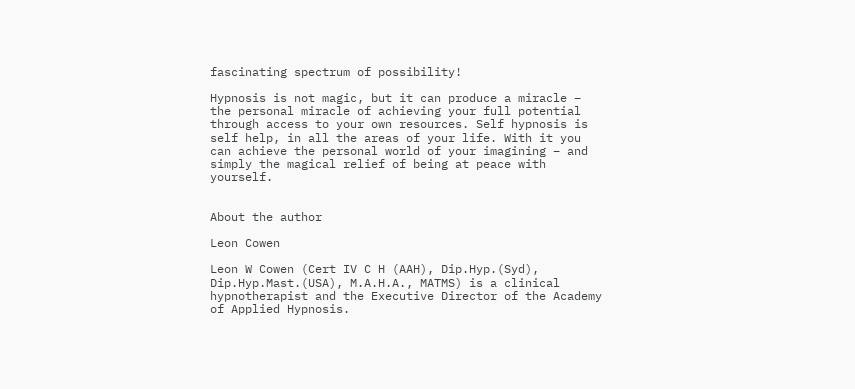fascinating spectrum of possibility!

Hypnosis is not magic, but it can produce a miracle – the personal miracle of achieving your full potential through access to your own resources. Self hypnosis is self help, in all the areas of your life. With it you can achieve the personal world of your imagining – and simply the magical relief of being at peace with yourself.


About the author

Leon Cowen

Leon W Cowen (Cert IV C H (AAH), Dip.Hyp.(Syd), Dip.Hyp.Mast.(USA), M.A.H.A., MATMS) is a clinical hypnotherapist and the Executive Director of the Academy of Applied Hypnosis.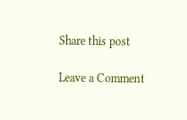Share this post

Leave a Comment